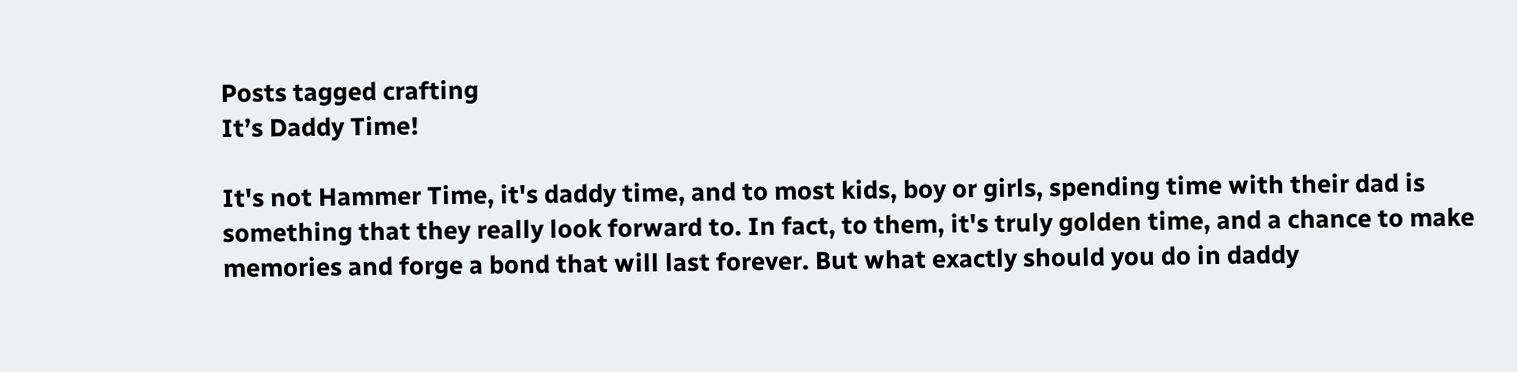Posts tagged crafting
It’s Daddy Time!

It's not Hammer Time, it's daddy time, and to most kids, boy or girls, spending time with their dad is something that they really look forward to. In fact, to them, it's truly golden time, and a chance to make memories and forge a bond that will last forever. But what exactly should you do in daddy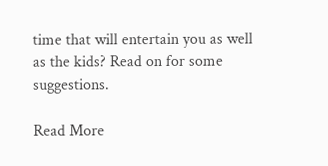time that will entertain you as well as the kids? Read on for some suggestions.

Read More